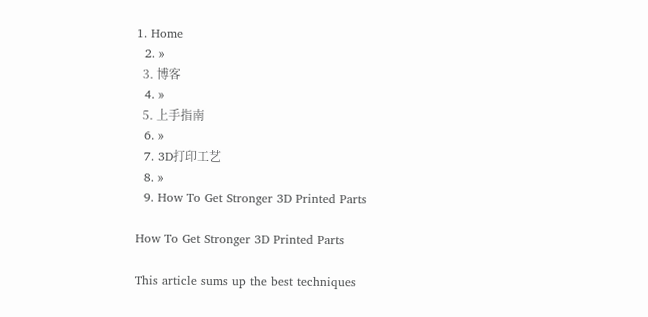1. Home
  2. »
  3. 博客
  4. »
  5. 上手指南
  6. »
  7. 3D打印工艺
  8. »
  9. How To Get Stronger 3D Printed Parts

How To Get Stronger 3D Printed Parts

This article sums up the best techniques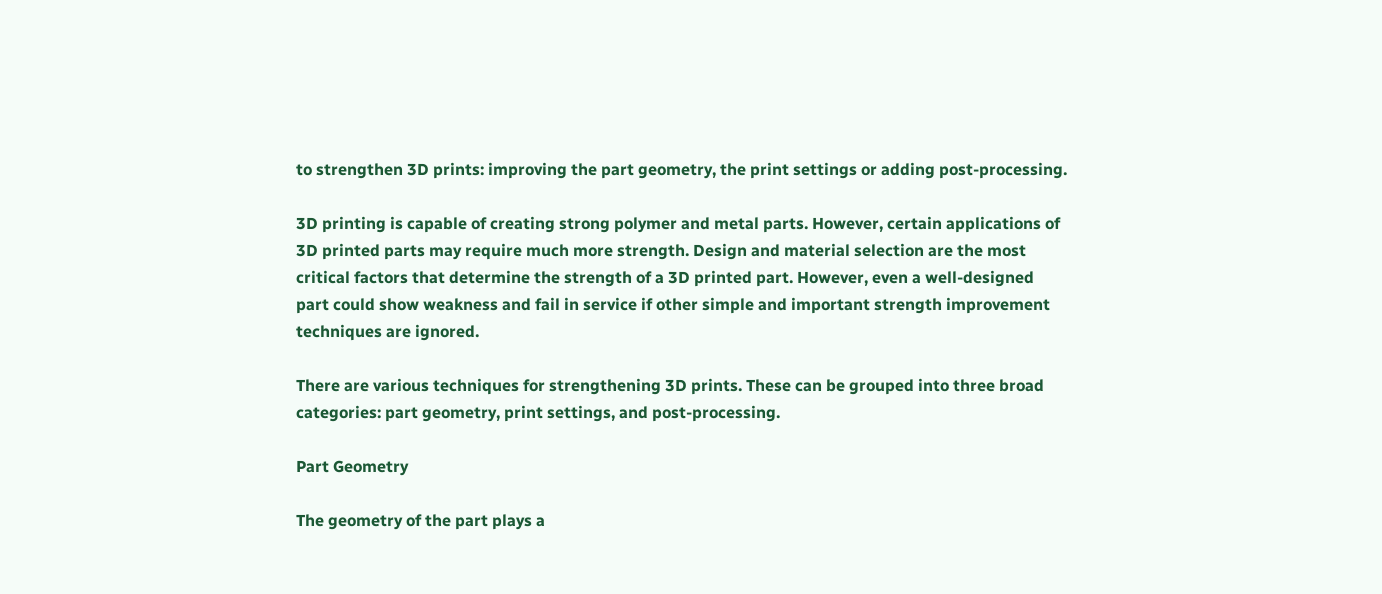to strengthen 3D prints: improving the part geometry, the print settings or adding post-processing.

3D printing is capable of creating strong polymer and metal parts. However, certain applications of 3D printed parts may require much more strength. Design and material selection are the most critical factors that determine the strength of a 3D printed part. However, even a well-designed part could show weakness and fail in service if other simple and important strength improvement techniques are ignored.

There are various techniques for strengthening 3D prints. These can be grouped into three broad categories: part geometry, print settings, and post-processing.

Part Geometry

The geometry of the part plays a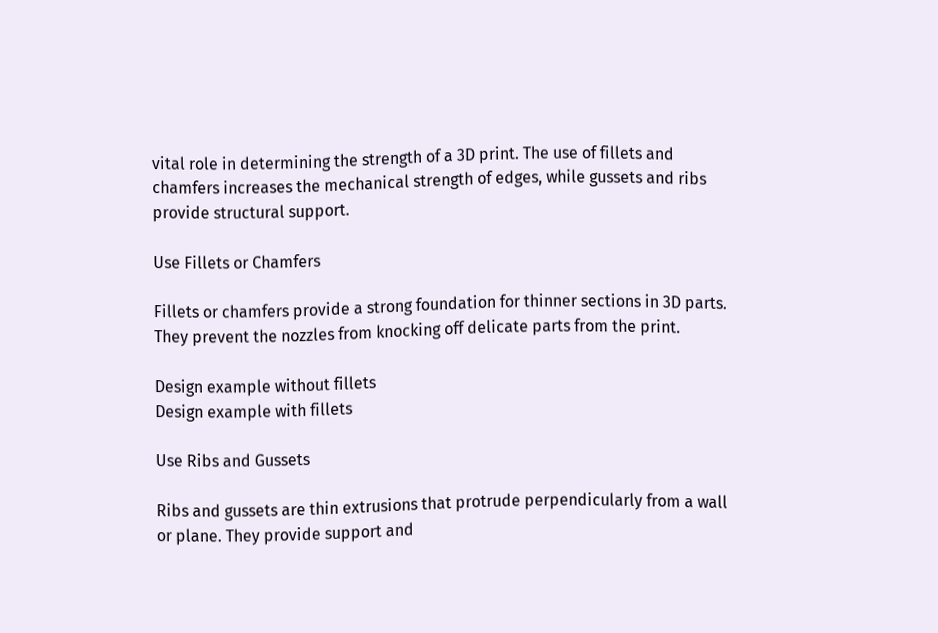vital role in determining the strength of a 3D print. The use of fillets and chamfers increases the mechanical strength of edges, while gussets and ribs provide structural support.

Use Fillets or Chamfers

Fillets or chamfers provide a strong foundation for thinner sections in 3D parts. They prevent the nozzles from knocking off delicate parts from the print.

Design example without fillets
Design example with fillets

Use Ribs and Gussets

Ribs and gussets are thin extrusions that protrude perpendicularly from a wall or plane. They provide support and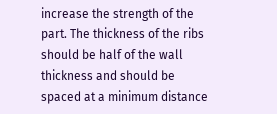increase the strength of the part. The thickness of the ribs should be half of the wall thickness and should be spaced at a minimum distance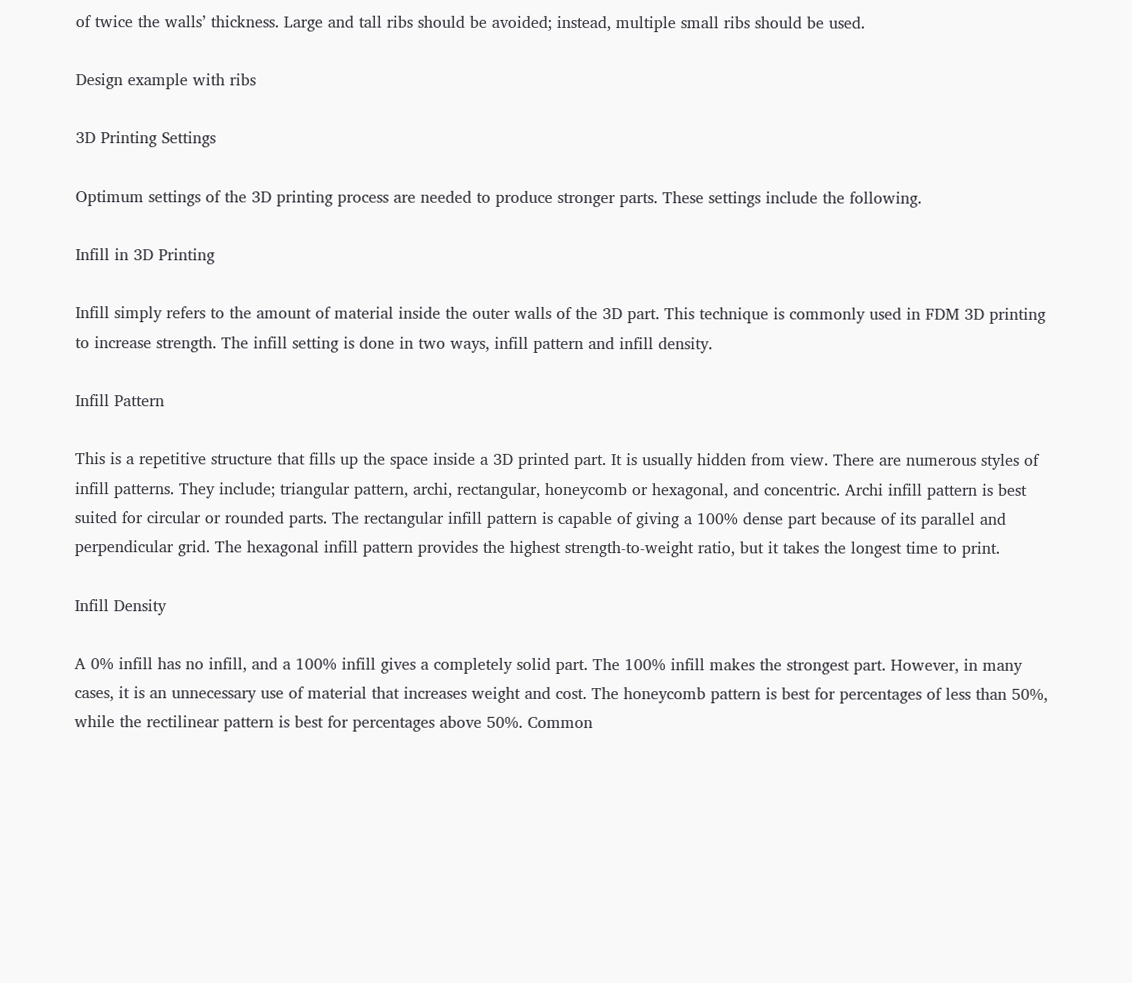of twice the walls’ thickness. Large and tall ribs should be avoided; instead, multiple small ribs should be used.

Design example with ribs

3D Printing Settings

Optimum settings of the 3D printing process are needed to produce stronger parts. These settings include the following.

Infill in 3D Printing

Infill simply refers to the amount of material inside the outer walls of the 3D part. This technique is commonly used in FDM 3D printing to increase strength. The infill setting is done in two ways, infill pattern and infill density.

Infill Pattern

This is a repetitive structure that fills up the space inside a 3D printed part. It is usually hidden from view. There are numerous styles of infill patterns. They include; triangular pattern, archi, rectangular, honeycomb or hexagonal, and concentric. Archi infill pattern is best suited for circular or rounded parts. The rectangular infill pattern is capable of giving a 100% dense part because of its parallel and perpendicular grid. The hexagonal infill pattern provides the highest strength-to-weight ratio, but it takes the longest time to print.

Infill Density

A 0% infill has no infill, and a 100% infill gives a completely solid part. The 100% infill makes the strongest part. However, in many cases, it is an unnecessary use of material that increases weight and cost. The honeycomb pattern is best for percentages of less than 50%, while the rectilinear pattern is best for percentages above 50%. Common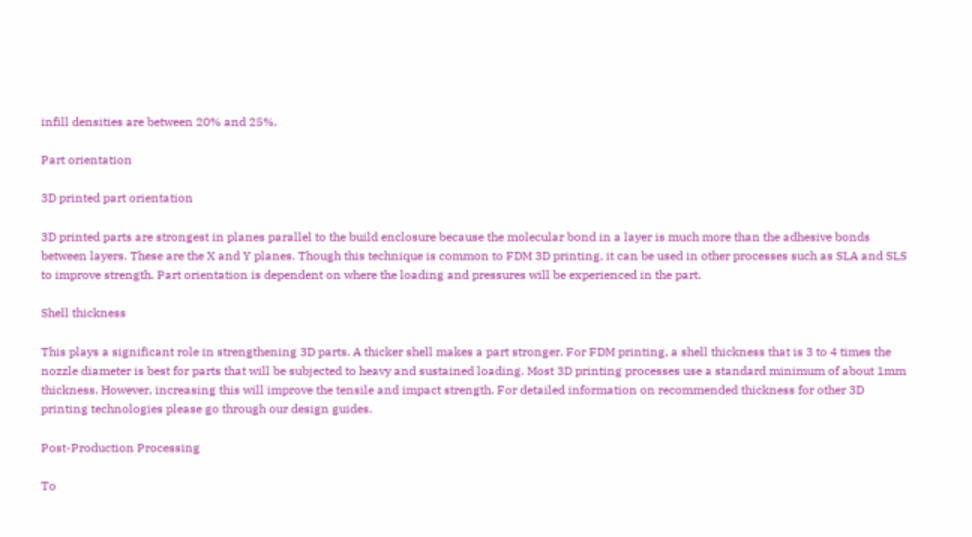infill densities are between 20% and 25%.

Part orientation

3D printed part orientation

3D printed parts are strongest in planes parallel to the build enclosure because the molecular bond in a layer is much more than the adhesive bonds between layers. These are the X and Y planes. Though this technique is common to FDM 3D printing, it can be used in other processes such as SLA and SLS to improve strength. Part orientation is dependent on where the loading and pressures will be experienced in the part.

Shell thickness

This plays a significant role in strengthening 3D parts. A thicker shell makes a part stronger. For FDM printing, a shell thickness that is 3 to 4 times the nozzle diameter is best for parts that will be subjected to heavy and sustained loading. Most 3D printing processes use a standard minimum of about 1mm thickness. However, increasing this will improve the tensile and impact strength. For detailed information on recommended thickness for other 3D printing technologies please go through our design guides.

Post-Production Processing

To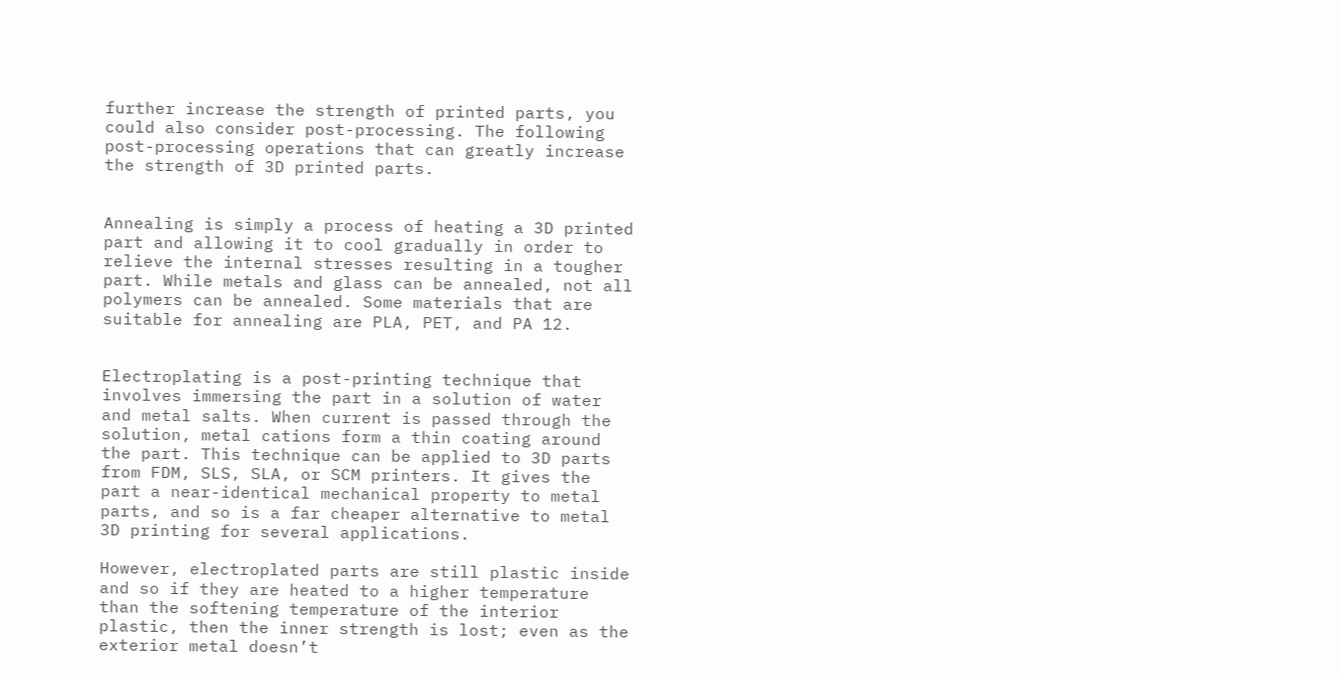further increase the strength of printed parts, you could also consider post-processing. The following post-processing operations that can greatly increase the strength of 3D printed parts.


Annealing is simply a process of heating a 3D printed part and allowing it to cool gradually in order to relieve the internal stresses resulting in a tougher part. While metals and glass can be annealed, not all polymers can be annealed. Some materials that are suitable for annealing are PLA, PET, and PA 12.


Electroplating is a post-printing technique that involves immersing the part in a solution of water and metal salts. When current is passed through the solution, metal cations form a thin coating around the part. This technique can be applied to 3D parts from FDM, SLS, SLA, or SCM printers. It gives the part a near-identical mechanical property to metal parts, and so is a far cheaper alternative to metal 3D printing for several applications.

However, electroplated parts are still plastic inside and so if they are heated to a higher temperature than the softening temperature of the interior plastic, then the inner strength is lost; even as the exterior metal doesn’t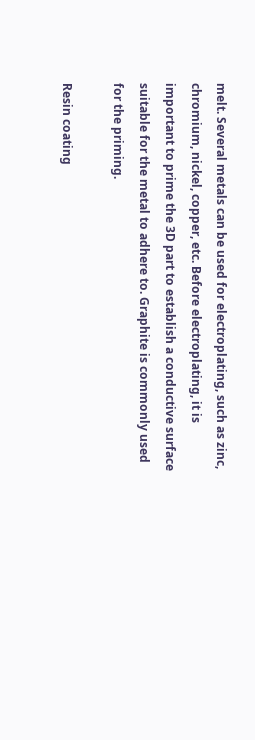melt. Several metals can be used for electroplating, such as zinc, chromium, nickel, copper, etc. Before electroplating, it is important to prime the 3D part to establish a conductive surface suitable for the metal to adhere to. Graphite is commonly used for the priming.

Resin coating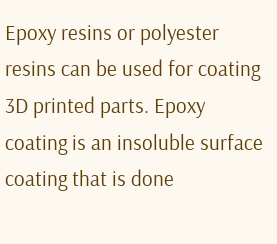Epoxy resins or polyester resins can be used for coating 3D printed parts. Epoxy coating is an insoluble surface coating that is done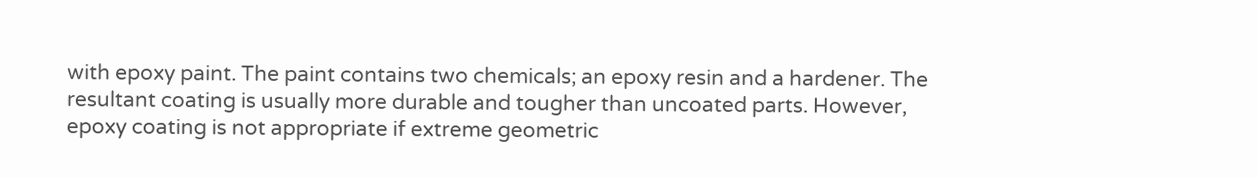with epoxy paint. The paint contains two chemicals; an epoxy resin and a hardener. The resultant coating is usually more durable and tougher than uncoated parts. However, epoxy coating is not appropriate if extreme geometric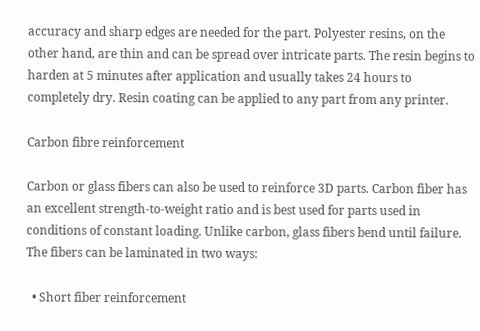accuracy and sharp edges are needed for the part. Polyester resins, on the other hand, are thin and can be spread over intricate parts. The resin begins to harden at 5 minutes after application and usually takes 24 hours to completely dry. Resin coating can be applied to any part from any printer.

Carbon fibre reinforcement

Carbon or glass fibers can also be used to reinforce 3D parts. Carbon fiber has an excellent strength-to-weight ratio and is best used for parts used in conditions of constant loading. Unlike carbon, glass fibers bend until failure. The fibers can be laminated in two ways:

  • Short fiber reinforcement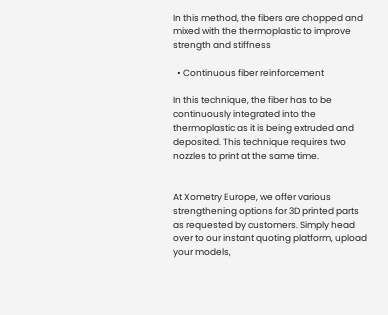In this method, the fibers are chopped and mixed with the thermoplastic to improve strength and stiffness

  • Continuous fiber reinforcement

In this technique, the fiber has to be continuously integrated into the thermoplastic as it is being extruded and deposited. This technique requires two nozzles to print at the same time.


At Xometry Europe, we offer various strengthening options for 3D printed parts as requested by customers. Simply head over to our instant quoting platform, upload your models,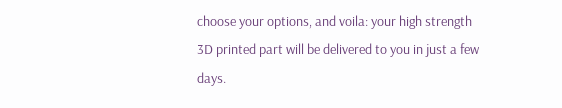choose your options, and voila: your high strength 3D printed part will be delivered to you in just a few days.